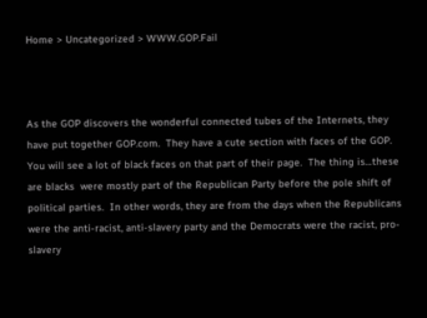Home > Uncategorized > WWW.GOP.Fail



As the GOP discovers the wonderful connected tubes of the Internets, they have put together GOP.com.  They have a cute section with faces of the GOP.  You will see a lot of black faces on that part of their page.  The thing is…these are blacks  were mostly part of the Republican Party before the pole shift of political parties.  In other words, they are from the days when the Republicans were the anti-racist, anti-slavery party and the Democrats were the racist, pro-slavery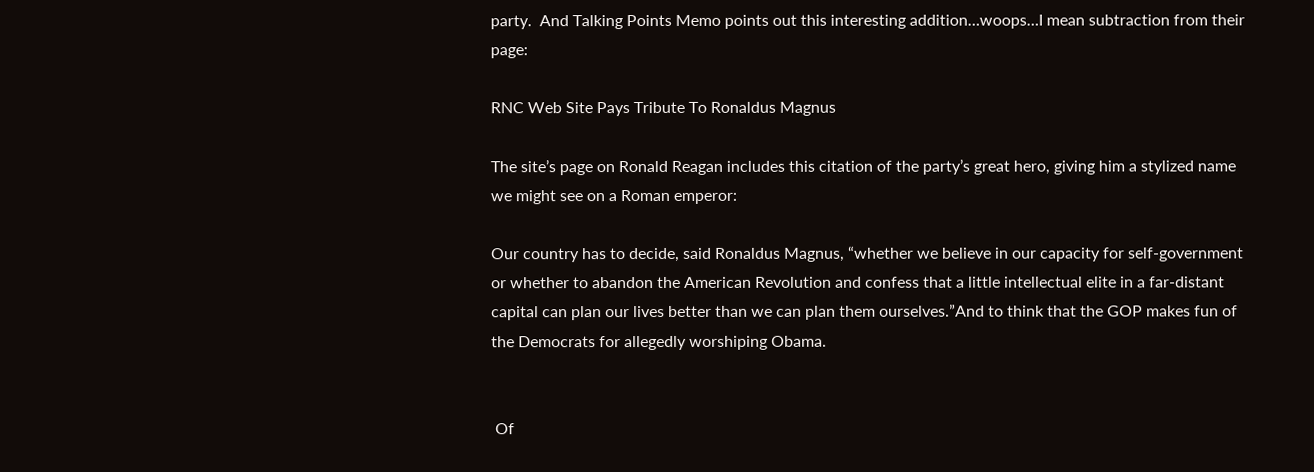party.  And Talking Points Memo points out this interesting addition…woops…I mean subtraction from their page:

RNC Web Site Pays Tribute To Ronaldus Magnus

The site’s page on Ronald Reagan includes this citation of the party’s great hero, giving him a stylized name we might see on a Roman emperor:

Our country has to decide, said Ronaldus Magnus, “whether we believe in our capacity for self-government or whether to abandon the American Revolution and confess that a little intellectual elite in a far-distant capital can plan our lives better than we can plan them ourselves.”And to think that the GOP makes fun of the Democrats for allegedly worshiping Obama.


 Of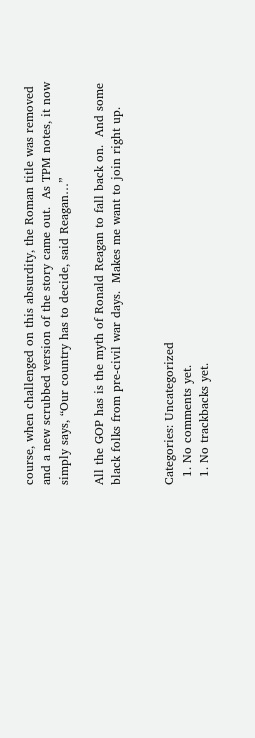course, when challenged on this absurdity, the Roman title was removed and a new scrubbed version of the story came out.  As TPM notes, it now simply says, “Our country has to decide, said Reagan…”

All the GOP has is the myth of Ronald Reagan to fall back on.  And some black folks from pre-civil war days.  Makes me want to join right up.


Categories: Uncategorized
  1. No comments yet.
  1. No trackbacks yet.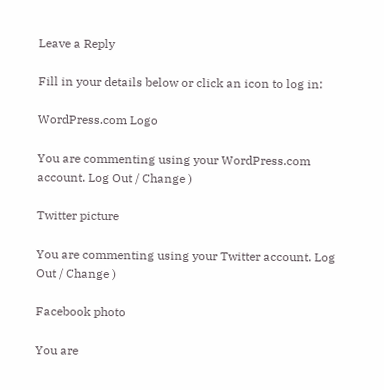Leave a Reply

Fill in your details below or click an icon to log in:

WordPress.com Logo

You are commenting using your WordPress.com account. Log Out / Change )

Twitter picture

You are commenting using your Twitter account. Log Out / Change )

Facebook photo

You are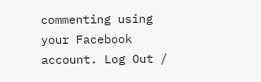commenting using your Facebook account. Log Out /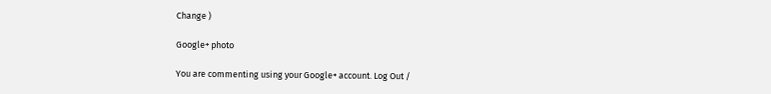Change )

Google+ photo

You are commenting using your Google+ account. Log Out /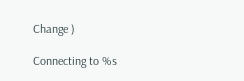Change )

Connecting to %s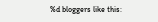%d bloggers like this: